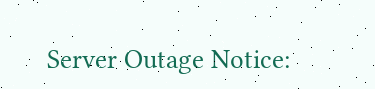Server Outage Notice: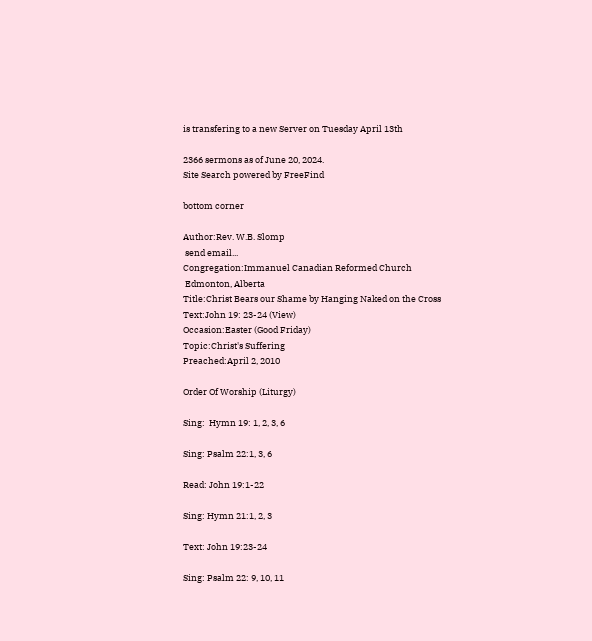is transfering to a new Server on Tuesday April 13th

2366 sermons as of June 20, 2024.
Site Search powered by FreeFind

bottom corner

Author:Rev. W.B. Slomp
 send email...
Congregation:Immanuel Canadian Reformed Church
 Edmonton, Alberta
Title:Christ Bears our Shame by Hanging Naked on the Cross
Text:John 19: 23-24 (View)
Occasion:Easter (Good Friday)
Topic:Christ's Suffering
Preached:April 2, 2010

Order Of Worship (Liturgy)

Sing:  Hymn 19: 1, 2, 3, 6

Sing: Psalm 22:1, 3, 6

Read: John 19:1-22

Sing: Hymn 21:1, 2, 3

Text: John 19:23-24

Sing: Psalm 22: 9, 10, 11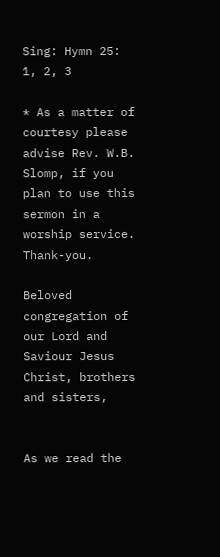Sing: Hymn 25: 1, 2, 3

* As a matter of courtesy please advise Rev. W.B. Slomp, if you plan to use this sermon in a worship service.   Thank-you.

Beloved congregation of our Lord and Saviour Jesus Christ, brothers and sisters,


As we read the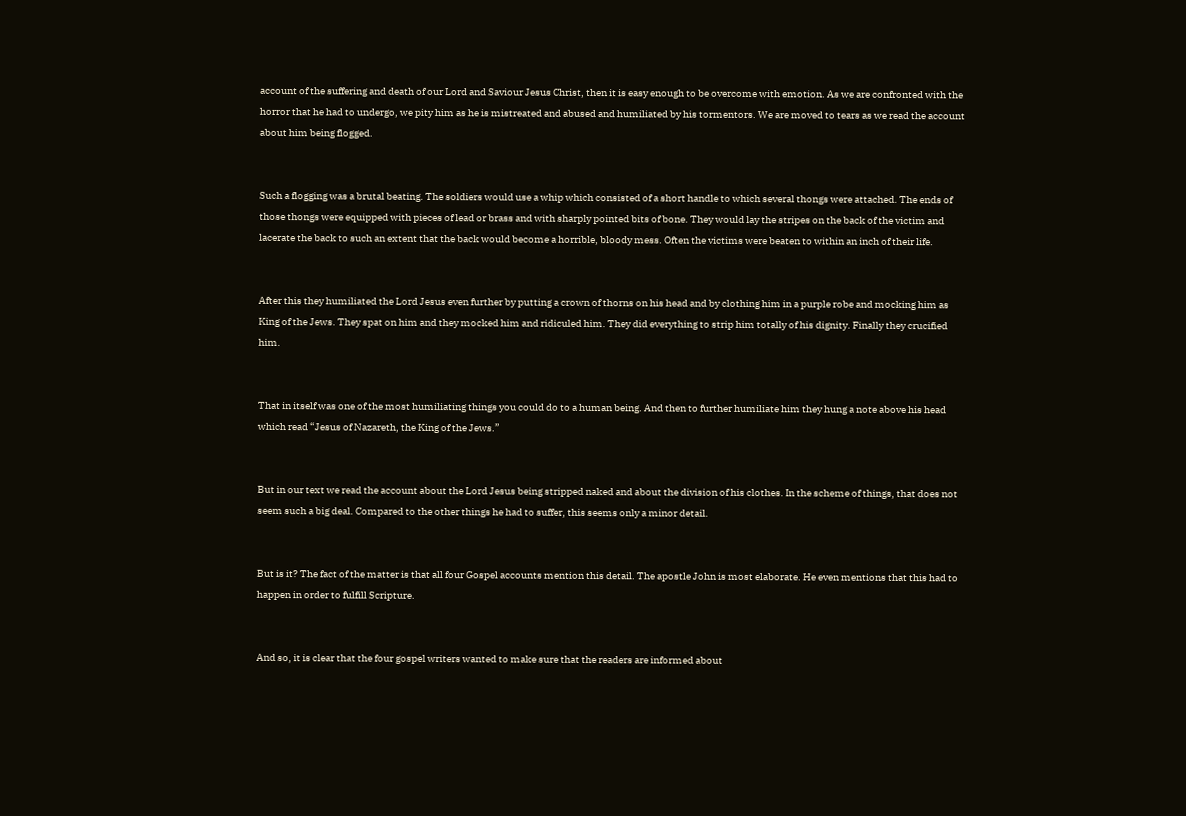account of the suffering and death of our Lord and Saviour Jesus Christ, then it is easy enough to be overcome with emotion. As we are confronted with the horror that he had to undergo, we pity him as he is mistreated and abused and humiliated by his tormentors. We are moved to tears as we read the account about him being flogged.


Such a flogging was a brutal beating. The soldiers would use a whip which consisted of a short handle to which several thongs were attached. The ends of those thongs were equipped with pieces of lead or brass and with sharply pointed bits of bone. They would lay the stripes on the back of the victim and lacerate the back to such an extent that the back would become a horrible, bloody mess. Often the victims were beaten to within an inch of their life.


After this they humiliated the Lord Jesus even further by putting a crown of thorns on his head and by clothing him in a purple robe and mocking him as King of the Jews. They spat on him and they mocked him and ridiculed him. They did everything to strip him totally of his dignity. Finally they crucified him.


That in itself was one of the most humiliating things you could do to a human being. And then to further humiliate him they hung a note above his head which read “Jesus of Nazareth, the King of the Jews.”


But in our text we read the account about the Lord Jesus being stripped naked and about the division of his clothes. In the scheme of things, that does not seem such a big deal. Compared to the other things he had to suffer, this seems only a minor detail.


But is it? The fact of the matter is that all four Gospel accounts mention this detail. The apostle John is most elaborate. He even mentions that this had to happen in order to fulfill Scripture.


And so, it is clear that the four gospel writers wanted to make sure that the readers are informed about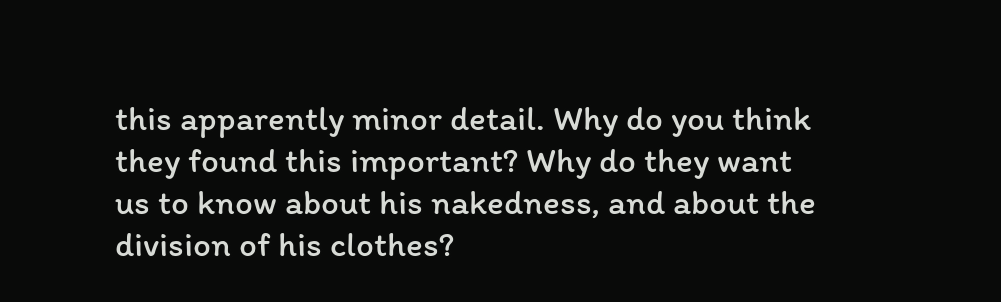this apparently minor detail. Why do you think they found this important? Why do they want us to know about his nakedness, and about the division of his clothes?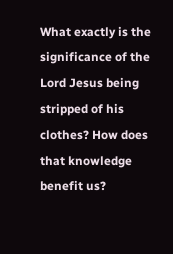What exactly is the significance of the Lord Jesus being stripped of his clothes? How does that knowledge benefit us?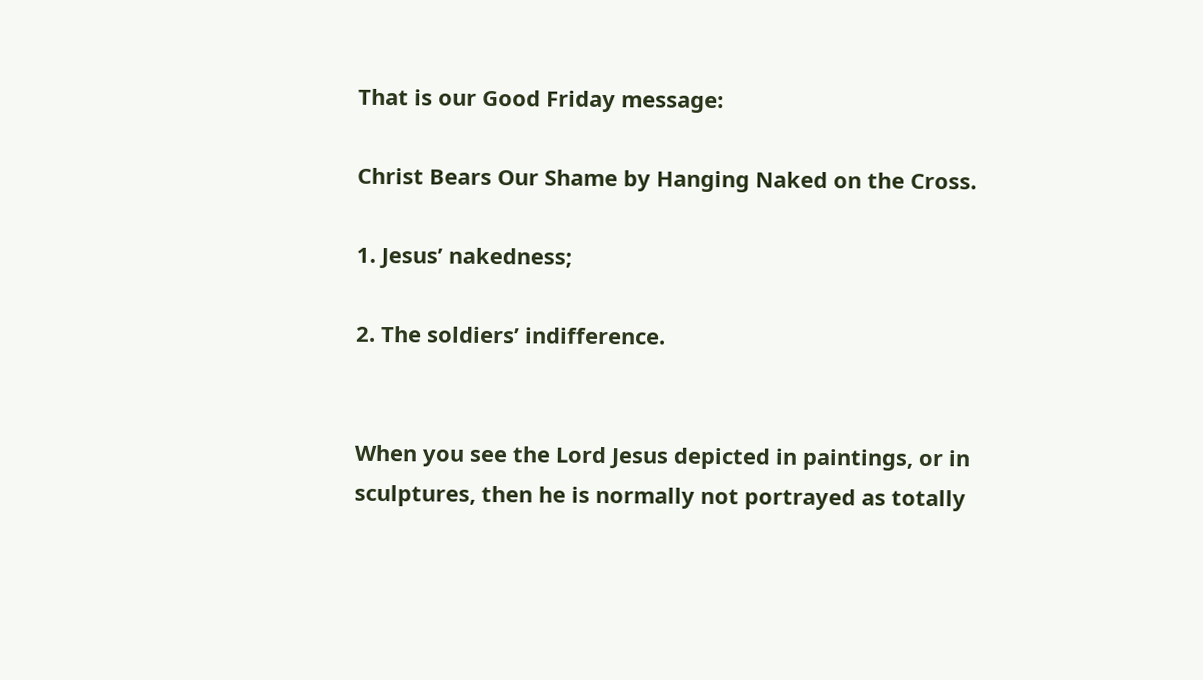That is our Good Friday message:

Christ Bears Our Shame by Hanging Naked on the Cross.

1. Jesus’ nakedness;

2. The soldiers’ indifference.


When you see the Lord Jesus depicted in paintings, or in sculptures, then he is normally not portrayed as totally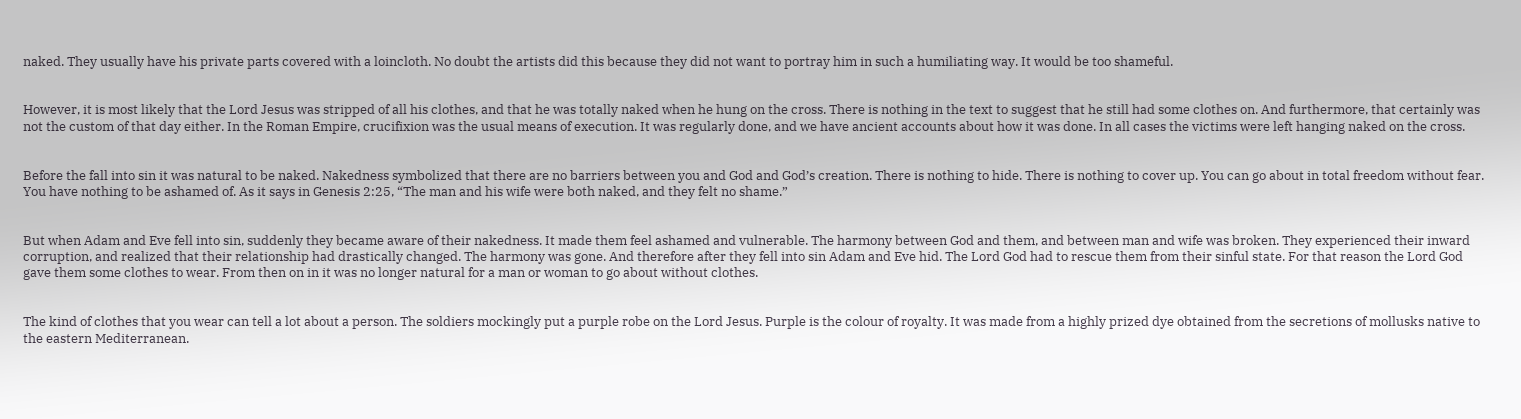naked. They usually have his private parts covered with a loincloth. No doubt the artists did this because they did not want to portray him in such a humiliating way. It would be too shameful.


However, it is most likely that the Lord Jesus was stripped of all his clothes, and that he was totally naked when he hung on the cross. There is nothing in the text to suggest that he still had some clothes on. And furthermore, that certainly was not the custom of that day either. In the Roman Empire, crucifixion was the usual means of execution. It was regularly done, and we have ancient accounts about how it was done. In all cases the victims were left hanging naked on the cross.


Before the fall into sin it was natural to be naked. Nakedness symbolized that there are no barriers between you and God and God’s creation. There is nothing to hide. There is nothing to cover up. You can go about in total freedom without fear. You have nothing to be ashamed of. As it says in Genesis 2:25, “The man and his wife were both naked, and they felt no shame.”


But when Adam and Eve fell into sin, suddenly they became aware of their nakedness. It made them feel ashamed and vulnerable. The harmony between God and them, and between man and wife was broken. They experienced their inward corruption, and realized that their relationship had drastically changed. The harmony was gone. And therefore after they fell into sin Adam and Eve hid. The Lord God had to rescue them from their sinful state. For that reason the Lord God gave them some clothes to wear. From then on in it was no longer natural for a man or woman to go about without clothes.


The kind of clothes that you wear can tell a lot about a person. The soldiers mockingly put a purple robe on the Lord Jesus. Purple is the colour of royalty. It was made from a highly prized dye obtained from the secretions of mollusks native to the eastern Mediterranean.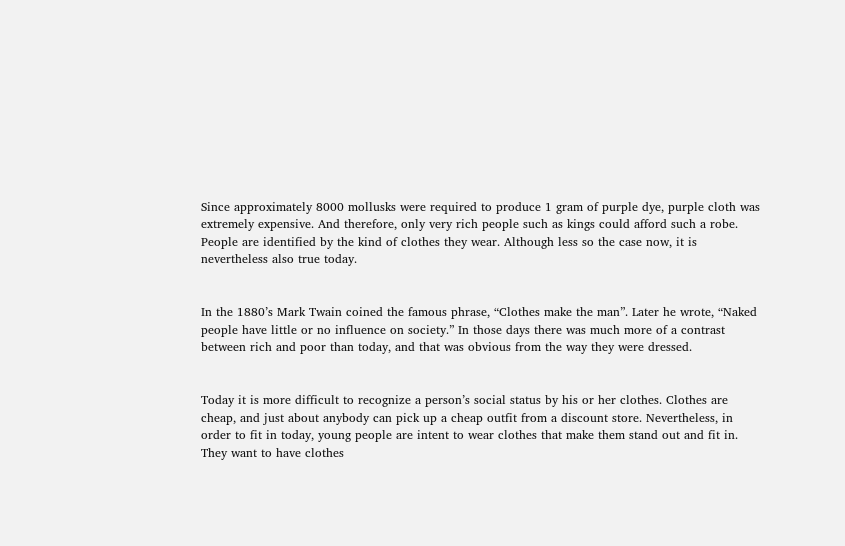Since approximately 8000 mollusks were required to produce 1 gram of purple dye, purple cloth was extremely expensive. And therefore, only very rich people such as kings could afford such a robe. People are identified by the kind of clothes they wear. Although less so the case now, it is nevertheless also true today.


In the 1880’s Mark Twain coined the famous phrase, “Clothes make the man”. Later he wrote, “Naked people have little or no influence on society.” In those days there was much more of a contrast between rich and poor than today, and that was obvious from the way they were dressed.


Today it is more difficult to recognize a person’s social status by his or her clothes. Clothes are cheap, and just about anybody can pick up a cheap outfit from a discount store. Nevertheless, in order to fit in today, young people are intent to wear clothes that make them stand out and fit in. They want to have clothes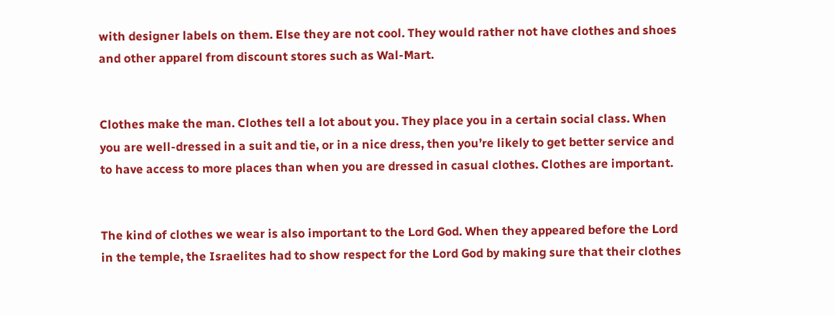with designer labels on them. Else they are not cool. They would rather not have clothes and shoes and other apparel from discount stores such as Wal-Mart.


Clothes make the man. Clothes tell a lot about you. They place you in a certain social class. When you are well-dressed in a suit and tie, or in a nice dress, then you’re likely to get better service and to have access to more places than when you are dressed in casual clothes. Clothes are important.


The kind of clothes we wear is also important to the Lord God. When they appeared before the Lord in the temple, the Israelites had to show respect for the Lord God by making sure that their clothes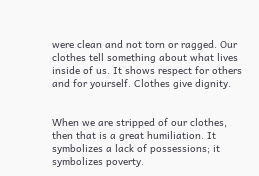were clean and not torn or ragged. Our clothes tell something about what lives inside of us. It shows respect for others and for yourself. Clothes give dignity.


When we are stripped of our clothes, then that is a great humiliation. It symbolizes a lack of possessions; it symbolizes poverty.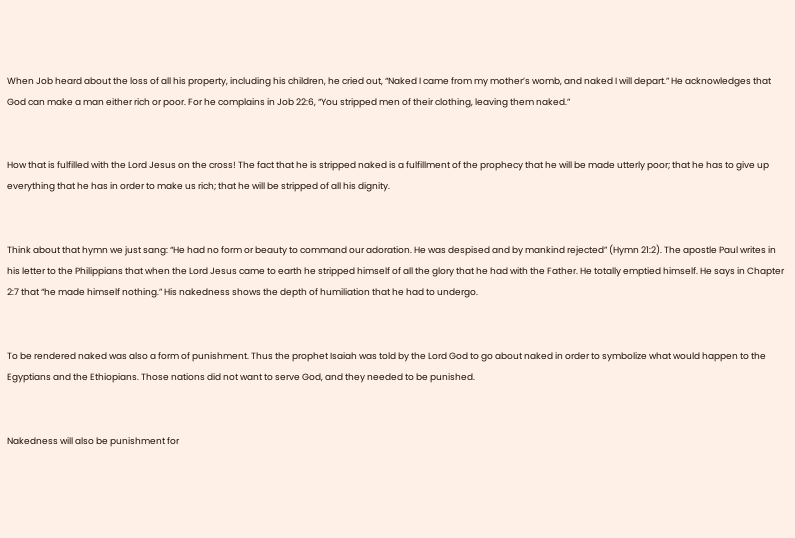When Job heard about the loss of all his property, including his children, he cried out, “Naked I came from my mother’s womb, and naked I will depart.” He acknowledges that God can make a man either rich or poor. For he complains in Job 22:6, “You stripped men of their clothing, leaving them naked.”


How that is fulfilled with the Lord Jesus on the cross! The fact that he is stripped naked is a fulfillment of the prophecy that he will be made utterly poor; that he has to give up everything that he has in order to make us rich; that he will be stripped of all his dignity.


Think about that hymn we just sang: “He had no form or beauty to command our adoration. He was despised and by mankind rejected” (Hymn 21:2). The apostle Paul writes in his letter to the Philippians that when the Lord Jesus came to earth he stripped himself of all the glory that he had with the Father. He totally emptied himself. He says in Chapter 2:7 that “he made himself nothing.” His nakedness shows the depth of humiliation that he had to undergo.


To be rendered naked was also a form of punishment. Thus the prophet Isaiah was told by the Lord God to go about naked in order to symbolize what would happen to the Egyptians and the Ethiopians. Those nations did not want to serve God, and they needed to be punished.


Nakedness will also be punishment for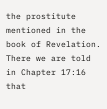the prostitute mentioned in the book of Revelation. There we are told in Chapter 17:16 that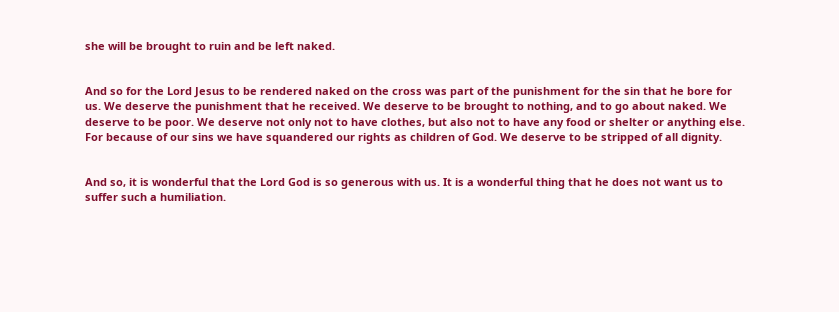she will be brought to ruin and be left naked.


And so for the Lord Jesus to be rendered naked on the cross was part of the punishment for the sin that he bore for us. We deserve the punishment that he received. We deserve to be brought to nothing, and to go about naked. We deserve to be poor. We deserve not only not to have clothes, but also not to have any food or shelter or anything else. For because of our sins we have squandered our rights as children of God. We deserve to be stripped of all dignity.


And so, it is wonderful that the Lord God is so generous with us. It is a wonderful thing that he does not want us to suffer such a humiliation.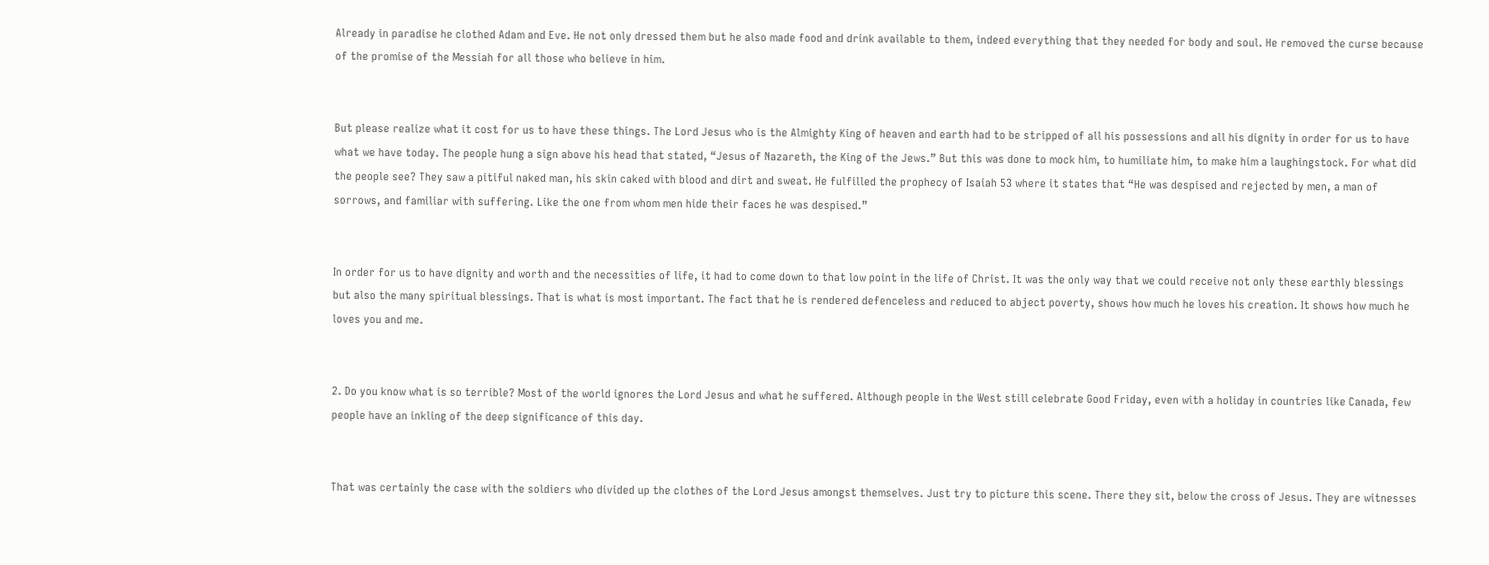Already in paradise he clothed Adam and Eve. He not only dressed them but he also made food and drink available to them, indeed everything that they needed for body and soul. He removed the curse because of the promise of the Messiah for all those who believe in him.


But please realize what it cost for us to have these things. The Lord Jesus who is the Almighty King of heaven and earth had to be stripped of all his possessions and all his dignity in order for us to have what we have today. The people hung a sign above his head that stated, “Jesus of Nazareth, the King of the Jews.” But this was done to mock him, to humiliate him, to make him a laughingstock. For what did the people see? They saw a pitiful naked man, his skin caked with blood and dirt and sweat. He fulfilled the prophecy of Isaiah 53 where it states that “He was despised and rejected by men, a man of sorrows, and familiar with suffering. Like the one from whom men hide their faces he was despised.”


In order for us to have dignity and worth and the necessities of life, it had to come down to that low point in the life of Christ. It was the only way that we could receive not only these earthly blessings but also the many spiritual blessings. That is what is most important. The fact that he is rendered defenceless and reduced to abject poverty, shows how much he loves his creation. It shows how much he loves you and me.


2. Do you know what is so terrible? Most of the world ignores the Lord Jesus and what he suffered. Although people in the West still celebrate Good Friday, even with a holiday in countries like Canada, few people have an inkling of the deep significance of this day.


That was certainly the case with the soldiers who divided up the clothes of the Lord Jesus amongst themselves. Just try to picture this scene. There they sit, below the cross of Jesus. They are witnesses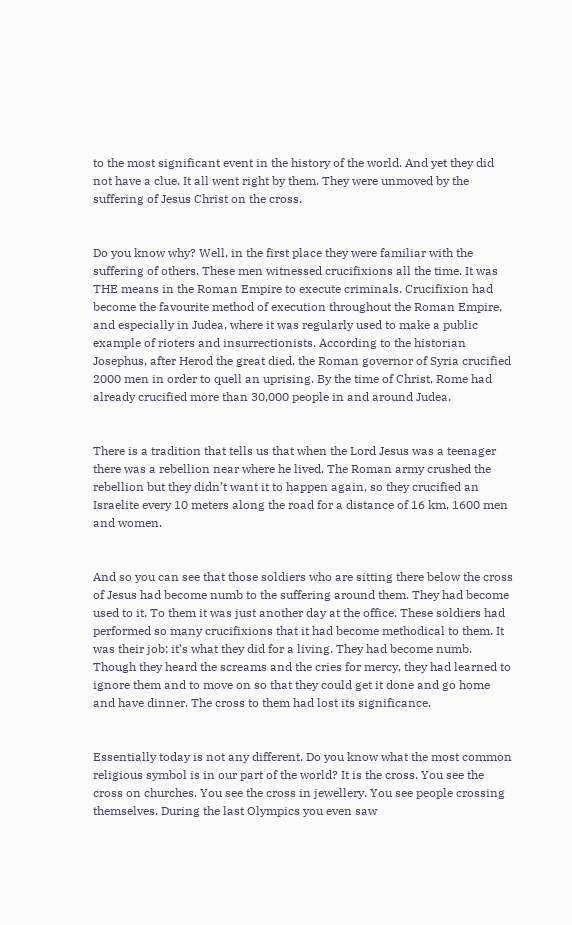to the most significant event in the history of the world. And yet they did not have a clue. It all went right by them. They were unmoved by the suffering of Jesus Christ on the cross.


Do you know why? Well, in the first place they were familiar with the suffering of others. These men witnessed crucifixions all the time. It was THE means in the Roman Empire to execute criminals. Crucifixion had become the favourite method of execution throughout the Roman Empire, and especially in Judea, where it was regularly used to make a public example of rioters and insurrectionists. According to the historian Josephus, after Herod the great died, the Roman governor of Syria crucified 2000 men in order to quell an uprising. By the time of Christ, Rome had already crucified more than 30,000 people in and around Judea.


There is a tradition that tells us that when the Lord Jesus was a teenager there was a rebellion near where he lived. The Roman army crushed the rebellion but they didn’t want it to happen again, so they crucified an Israelite every 10 meters along the road for a distance of 16 km, 1600 men and women.


And so you can see that those soldiers who are sitting there below the cross of Jesus had become numb to the suffering around them. They had become used to it. To them it was just another day at the office. These soldiers had performed so many crucifixions that it had become methodical to them. It was their job; it’s what they did for a living. They had become numb. Though they heard the screams and the cries for mercy, they had learned to ignore them and to move on so that they could get it done and go home and have dinner. The cross to them had lost its significance.


Essentially today is not any different. Do you know what the most common religious symbol is in our part of the world? It is the cross. You see the cross on churches. You see the cross in jewellery. You see people crossing themselves. During the last Olympics you even saw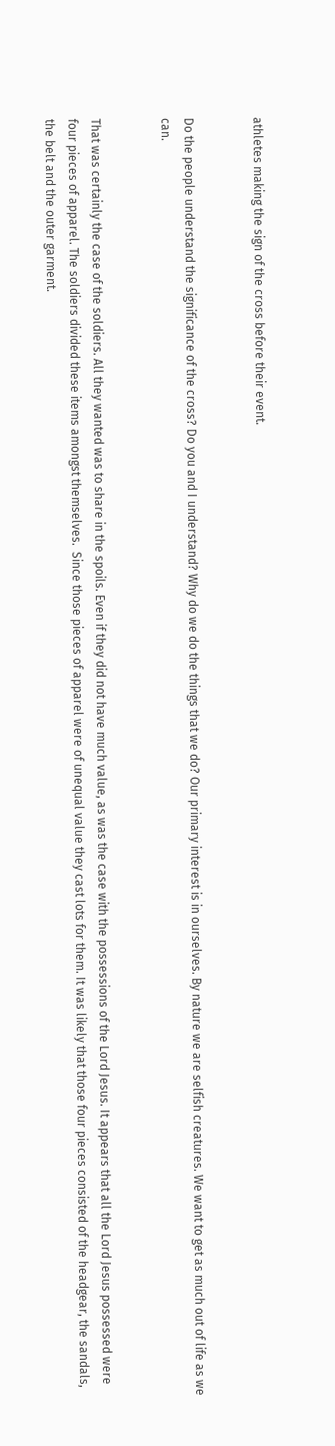athletes making the sign of the cross before their event.


Do the people understand the significance of the cross? Do you and I understand? Why do we do the things that we do? Our primary interest is in ourselves. By nature we are selfish creatures. We want to get as much out of life as we can.


That was certainly the case of the soldiers. All they wanted was to share in the spoils. Even if they did not have much value, as was the case with the possessions of the Lord Jesus. It appears that all the Lord Jesus possessed were four pieces of apparel. The soldiers divided these items amongst themselves.  Since those pieces of apparel were of unequal value they cast lots for them. It was likely that those four pieces consisted of the headgear, the sandals, the belt and the outer garment.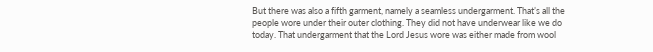But there was also a fifth garment, namely a seamless undergarment. That’s all the people wore under their outer clothing. They did not have underwear like we do today. That undergarment that the Lord Jesus wore was either made from wool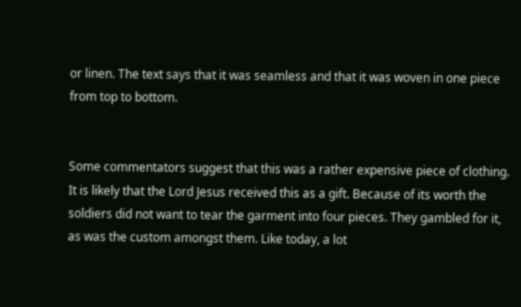or linen. The text says that it was seamless and that it was woven in one piece from top to bottom.


Some commentators suggest that this was a rather expensive piece of clothing. It is likely that the Lord Jesus received this as a gift. Because of its worth the soldiers did not want to tear the garment into four pieces. They gambled for it, as was the custom amongst them. Like today, a lot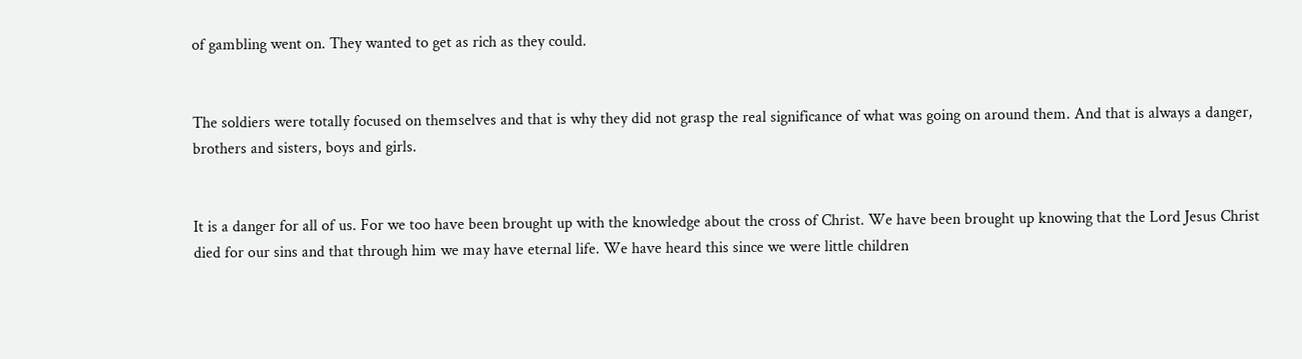of gambling went on. They wanted to get as rich as they could.


The soldiers were totally focused on themselves and that is why they did not grasp the real significance of what was going on around them. And that is always a danger, brothers and sisters, boys and girls.


It is a danger for all of us. For we too have been brought up with the knowledge about the cross of Christ. We have been brought up knowing that the Lord Jesus Christ died for our sins and that through him we may have eternal life. We have heard this since we were little children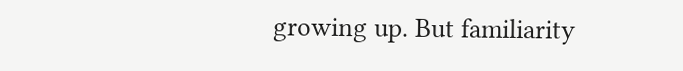growing up. But familiarity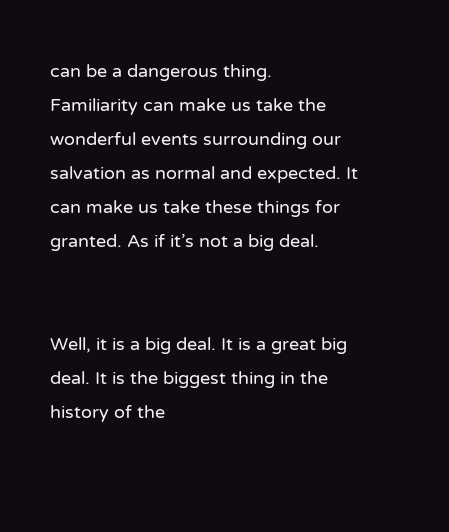can be a dangerous thing. Familiarity can make us take the wonderful events surrounding our salvation as normal and expected. It can make us take these things for granted. As if it’s not a big deal.


Well, it is a big deal. It is a great big deal. It is the biggest thing in the history of the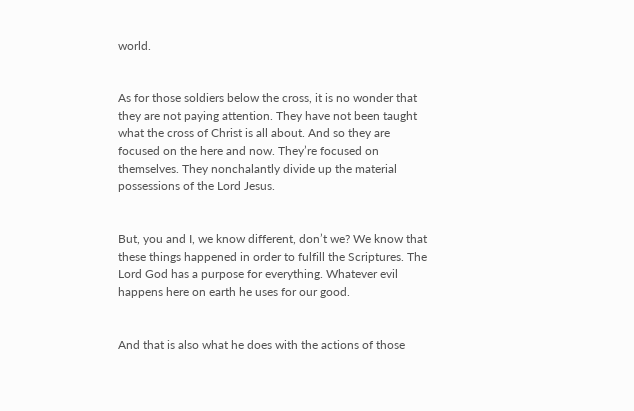world.


As for those soldiers below the cross, it is no wonder that they are not paying attention. They have not been taught what the cross of Christ is all about. And so they are focused on the here and now. They’re focused on themselves. They nonchalantly divide up the material possessions of the Lord Jesus.


But, you and I, we know different, don’t we? We know that these things happened in order to fulfill the Scriptures. The Lord God has a purpose for everything. Whatever evil happens here on earth he uses for our good.


And that is also what he does with the actions of those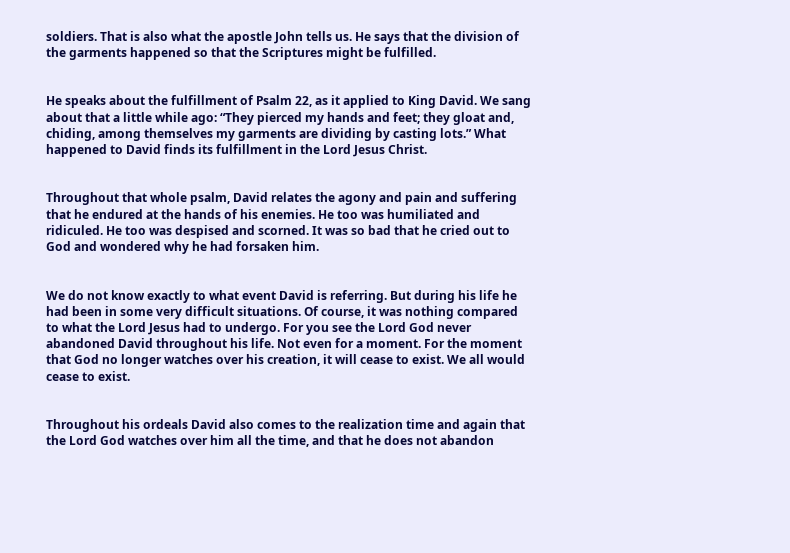soldiers. That is also what the apostle John tells us. He says that the division of the garments happened so that the Scriptures might be fulfilled.


He speaks about the fulfillment of Psalm 22, as it applied to King David. We sang about that a little while ago: “They pierced my hands and feet; they gloat and, chiding, among themselves my garments are dividing by casting lots.” What happened to David finds its fulfillment in the Lord Jesus Christ.


Throughout that whole psalm, David relates the agony and pain and suffering that he endured at the hands of his enemies. He too was humiliated and ridiculed. He too was despised and scorned. It was so bad that he cried out to God and wondered why he had forsaken him.


We do not know exactly to what event David is referring. But during his life he had been in some very difficult situations. Of course, it was nothing compared to what the Lord Jesus had to undergo. For you see the Lord God never abandoned David throughout his life. Not even for a moment. For the moment that God no longer watches over his creation, it will cease to exist. We all would cease to exist.


Throughout his ordeals David also comes to the realization time and again that the Lord God watches over him all the time, and that he does not abandon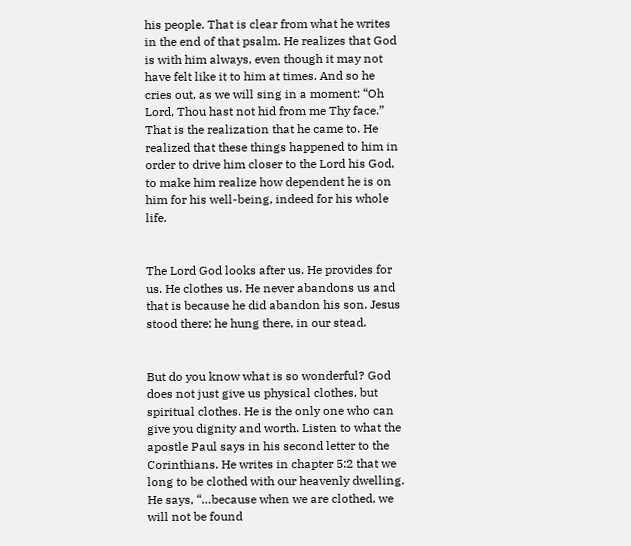his people. That is clear from what he writes in the end of that psalm. He realizes that God is with him always, even though it may not have felt like it to him at times. And so he cries out, as we will sing in a moment: “Oh Lord, Thou hast not hid from me Thy face.” That is the realization that he came to. He realized that these things happened to him in order to drive him closer to the Lord his God, to make him realize how dependent he is on him for his well-being, indeed for his whole life.


The Lord God looks after us. He provides for us. He clothes us. He never abandons us and that is because he did abandon his son. Jesus stood there; he hung there, in our stead.


But do you know what is so wonderful? God does not just give us physical clothes, but spiritual clothes. He is the only one who can give you dignity and worth. Listen to what the apostle Paul says in his second letter to the Corinthians. He writes in chapter 5:2 that we long to be clothed with our heavenly dwelling. He says, “…because when we are clothed, we will not be found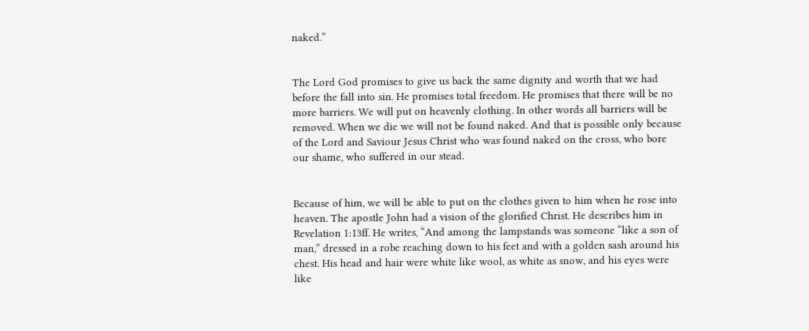naked.”


The Lord God promises to give us back the same dignity and worth that we had before the fall into sin. He promises total freedom. He promises that there will be no more barriers. We will put on heavenly clothing. In other words all barriers will be removed. When we die we will not be found naked. And that is possible only because of the Lord and Saviour Jesus Christ who was found naked on the cross, who bore our shame, who suffered in our stead.


Because of him, we will be able to put on the clothes given to him when he rose into heaven. The apostle John had a vision of the glorified Christ. He describes him in Revelation 1:13ff. He writes, “And among the lampstands was someone “like a son of man,” dressed in a robe reaching down to his feet and with a golden sash around his chest. His head and hair were white like wool, as white as snow, and his eyes were like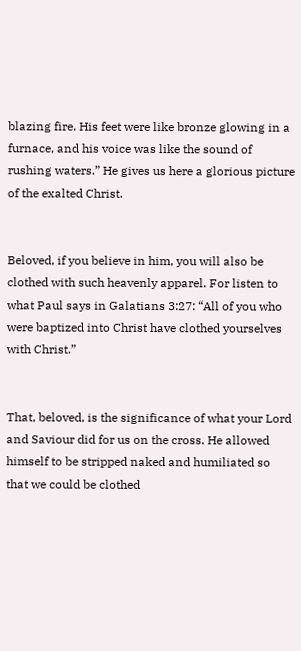blazing fire. His feet were like bronze glowing in a furnace, and his voice was like the sound of rushing waters.” He gives us here a glorious picture of the exalted Christ.


Beloved, if you believe in him, you will also be clothed with such heavenly apparel. For listen to what Paul says in Galatians 3:27: “All of you who were baptized into Christ have clothed yourselves with Christ.”


That, beloved, is the significance of what your Lord and Saviour did for us on the cross. He allowed himself to be stripped naked and humiliated so that we could be clothed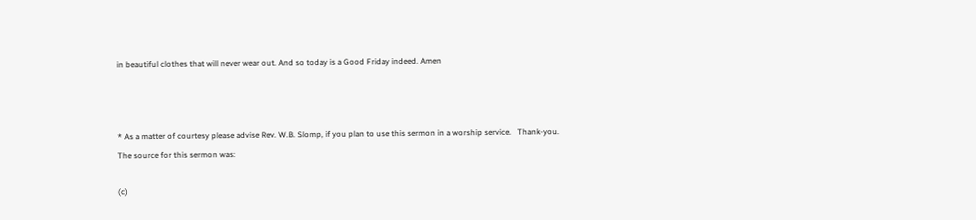in beautiful clothes that will never wear out. And so today is a Good Friday indeed. Amen



* As a matter of courtesy please advise Rev. W.B. Slomp, if you plan to use this sermon in a worship service.   Thank-you.
The source for this sermon was:

(c)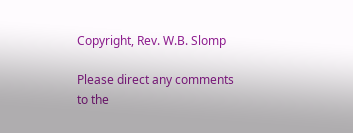Copyright, Rev. W.B. Slomp

Please direct any comments to the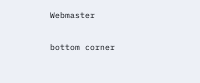Webmaster

bottom corner